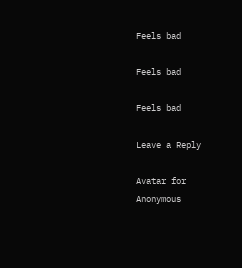Feels bad

Feels bad

Feels bad

Leave a Reply

Avatar for Anonymous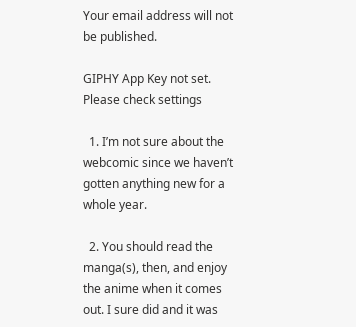Your email address will not be published.

GIPHY App Key not set. Please check settings

  1. I’m not sure about the webcomic since we haven’t gotten anything new for a whole year.

  2. You should read the manga(s), then, and enjoy the anime when it comes out. I sure did and it was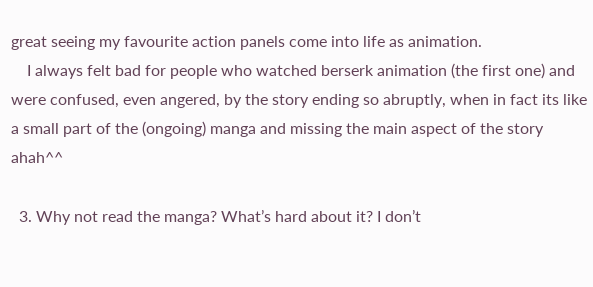great seeing my favourite action panels come into life as animation.
    I always felt bad for people who watched berserk animation (the first one) and were confused, even angered, by the story ending so abruptly, when in fact its like a small part of the (ongoing) manga and missing the main aspect of the story ahah^^

  3. Why not read the manga? What’s hard about it? I don’t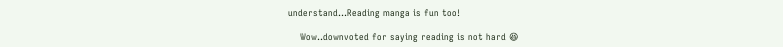understand…Reading manga is fun too!

    Wow..downvoted for saying reading is not hard 😆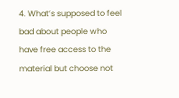4. What’s supposed to feel bad about people who have free access to the material but choose not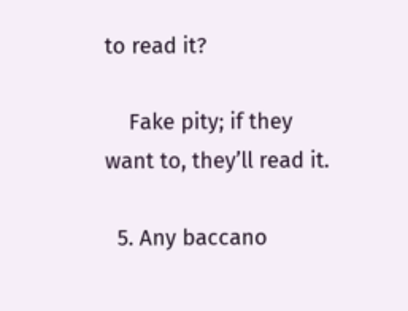to read it?

    Fake pity; if they want to, they’ll read it.

  5. Any baccano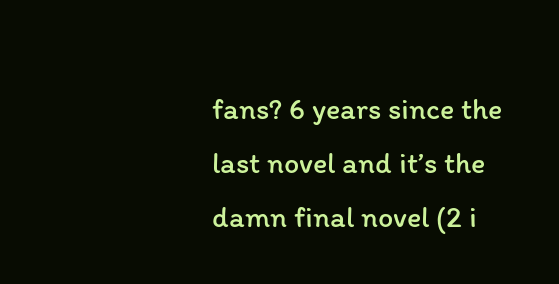fans? 6 years since the last novel and it’s the damn final novel (2 i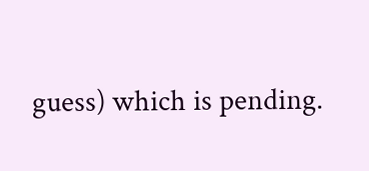guess) which is pending.